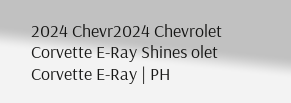2024 Chevr2024 Chevrolet Corvette E-Ray Shines olet Corvette E-Ray | PH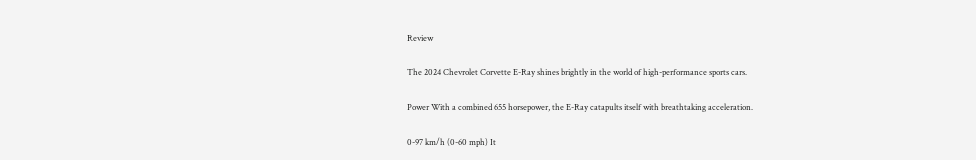Review

The 2024 Chevrolet Corvette E-Ray shines brightly in the world of high-performance sports cars.

Power With a combined 655 horsepower, the E-Ray catapults itself with breathtaking acceleration.

0-97 km/h (0-60 mph) It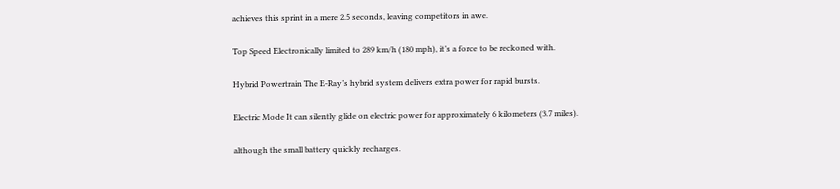achieves this sprint in a mere 2.5 seconds, leaving competitors in awe.

Top Speed Electronically limited to 289 km/h (180 mph), it’s a force to be reckoned with.

Hybrid Powertrain The E-Ray’s hybrid system delivers extra power for rapid bursts.

Electric Mode It can silently glide on electric power for approximately 6 kilometers (3.7 miles).

although the small battery quickly recharges.